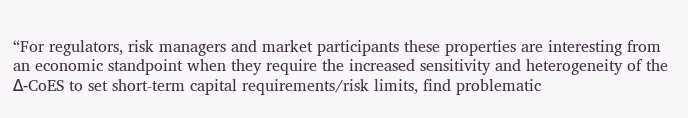“For regulators, risk managers and market participants these properties are interesting from an economic standpoint when they require the increased sensitivity and heterogeneity of the Δ-CoES to set short-term capital requirements/risk limits, find problematic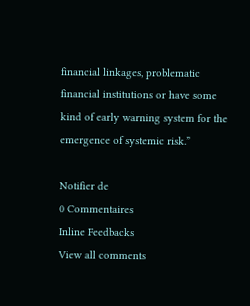financial linkages, problematic financial institutions or have some kind of early warning system for the emergence of systemic risk.”

Notifier de
0 Commentaires
Inline Feedbacks
View all comments